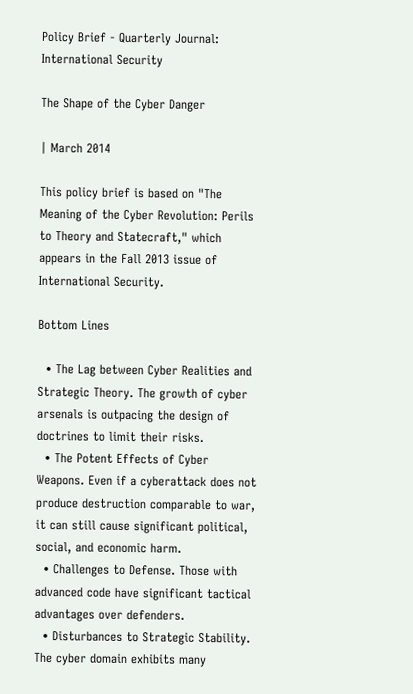Policy Brief - Quarterly Journal: International Security

The Shape of the Cyber Danger

| March 2014

This policy brief is based on "The Meaning of the Cyber Revolution: Perils to Theory and Statecraft," which appears in the Fall 2013 issue of International Security.

Bottom Lines

  • The Lag between Cyber Realities and Strategic Theory. The growth of cyber arsenals is outpacing the design of doctrines to limit their risks.
  • The Potent Effects of Cyber Weapons. Even if a cyberattack does not produce destruction comparable to war, it can still cause significant political, social, and economic harm.
  • Challenges to Defense. Those with advanced code have significant tactical advantages over defenders.
  • Disturbances to Strategic Stability. The cyber domain exhibits many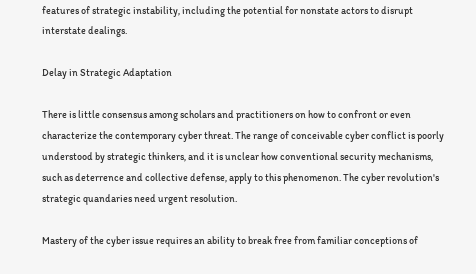features of strategic instability, including the potential for nonstate actors to disrupt interstate dealings.

Delay in Strategic Adaptation

There is little consensus among scholars and practitioners on how to confront or even characterize the contemporary cyber threat. The range of conceivable cyber conflict is poorly understood by strategic thinkers, and it is unclear how conventional security mechanisms, such as deterrence and collective defense, apply to this phenomenon. The cyber revolution's strategic quandaries need urgent resolution.

Mastery of the cyber issue requires an ability to break free from familiar conceptions of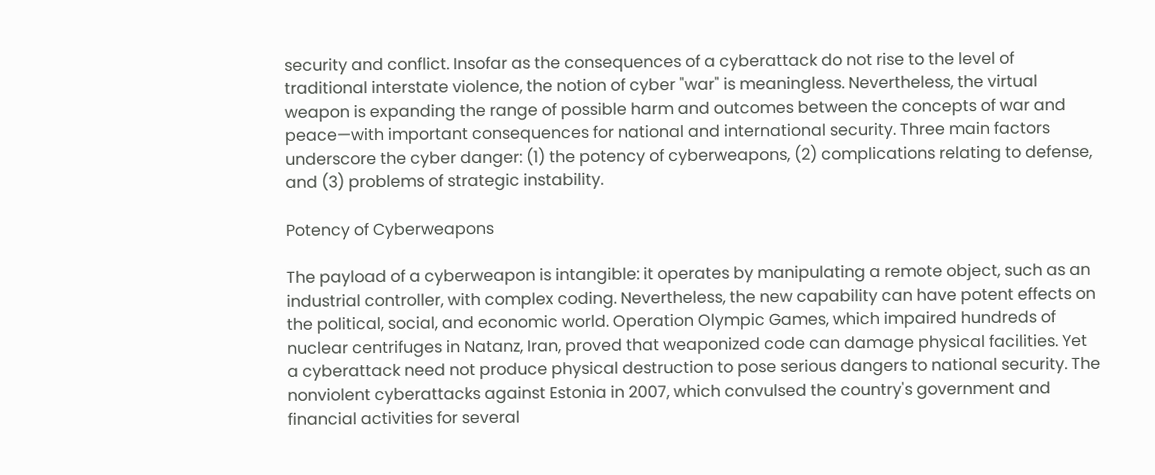security and conflict. Insofar as the consequences of a cyberattack do not rise to the level of traditional interstate violence, the notion of cyber "war" is meaningless. Nevertheless, the virtual weapon is expanding the range of possible harm and outcomes between the concepts of war and peace—with important consequences for national and international security. Three main factors underscore the cyber danger: (1) the potency of cyberweapons, (2) complications relating to defense, and (3) problems of strategic instability.

Potency of Cyberweapons

The payload of a cyberweapon is intangible: it operates by manipulating a remote object, such as an industrial controller, with complex coding. Nevertheless, the new capability can have potent effects on the political, social, and economic world. Operation Olympic Games, which impaired hundreds of nuclear centrifuges in Natanz, Iran, proved that weaponized code can damage physical facilities. Yet a cyberattack need not produce physical destruction to pose serious dangers to national security. The nonviolent cyberattacks against Estonia in 2007, which convulsed the country's government and financial activities for several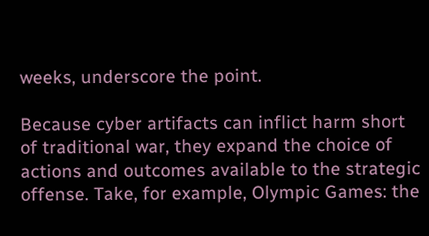weeks, underscore the point.

Because cyber artifacts can inflict harm short of traditional war, they expand the choice of actions and outcomes available to the strategic offense. Take, for example, Olympic Games: the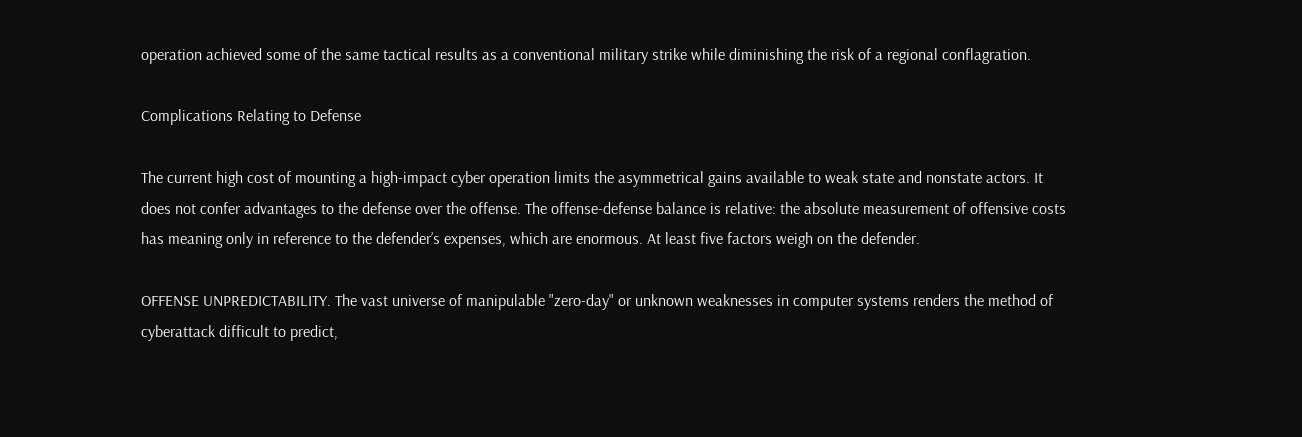operation achieved some of the same tactical results as a conventional military strike while diminishing the risk of a regional conflagration.

Complications Relating to Defense

The current high cost of mounting a high-impact cyber operation limits the asymmetrical gains available to weak state and nonstate actors. It does not confer advantages to the defense over the offense. The offense-defense balance is relative: the absolute measurement of offensive costs has meaning only in reference to the defender’s expenses, which are enormous. At least five factors weigh on the defender.

OFFENSE UNPREDICTABILITY. The vast universe of manipulable "zero-day" or unknown weaknesses in computer systems renders the method of cyberattack difficult to predict,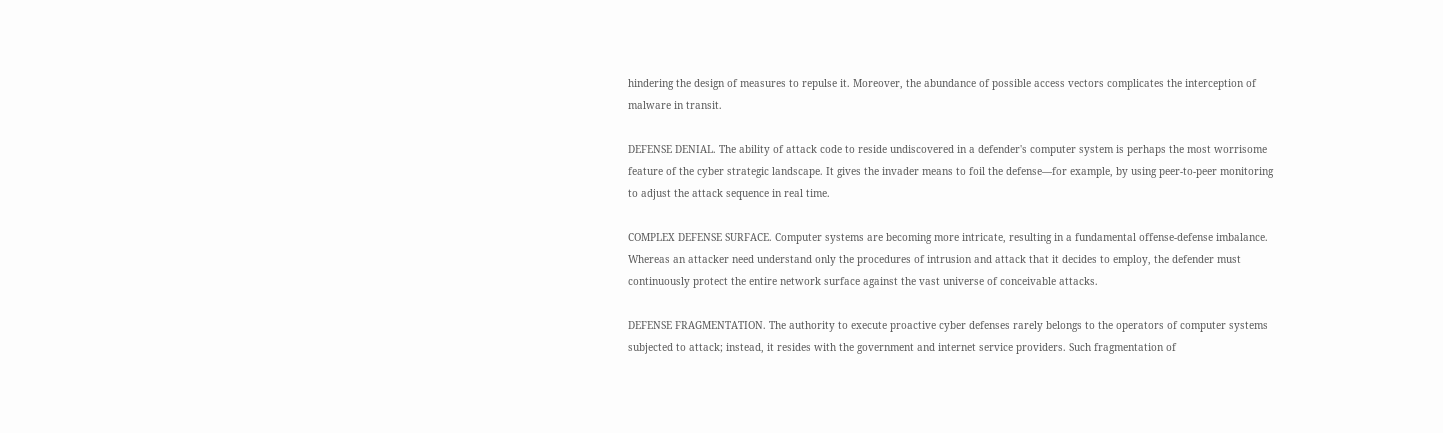hindering the design of measures to repulse it. Moreover, the abundance of possible access vectors complicates the interception of malware in transit.

DEFENSE DENIAL. The ability of attack code to reside undiscovered in a defender's computer system is perhaps the most worrisome feature of the cyber strategic landscape. It gives the invader means to foil the defense—for example, by using peer-to-peer monitoring to adjust the attack sequence in real time.

COMPLEX DEFENSE SURFACE. Computer systems are becoming more intricate, resulting in a fundamental offense-defense imbalance. Whereas an attacker need understand only the procedures of intrusion and attack that it decides to employ, the defender must continuously protect the entire network surface against the vast universe of conceivable attacks.

DEFENSE FRAGMENTATION. The authority to execute proactive cyber defenses rarely belongs to the operators of computer systems subjected to attack; instead, it resides with the government and internet service providers. Such fragmentation of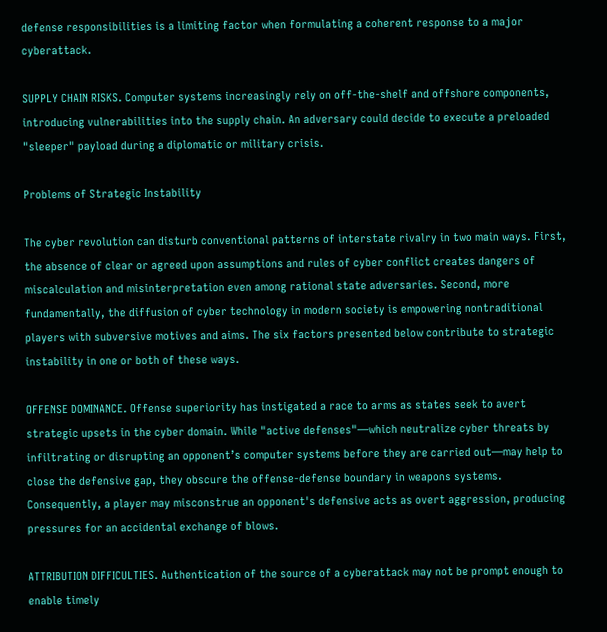defense responsibilities is a limiting factor when formulating a coherent response to a major cyberattack.

SUPPLY CHAIN RISKS. Computer systems increasingly rely on off-the-shelf and offshore components, introducing vulnerabilities into the supply chain. An adversary could decide to execute a preloaded "sleeper" payload during a diplomatic or military crisis.

Problems of Strategic Instability

The cyber revolution can disturb conventional patterns of interstate rivalry in two main ways. First, the absence of clear or agreed upon assumptions and rules of cyber conflict creates dangers of miscalculation and misinterpretation even among rational state adversaries. Second, more fundamentally, the diffusion of cyber technology in modern society is empowering nontraditional players with subversive motives and aims. The six factors presented below contribute to strategic instability in one or both of these ways.

OFFENSE DOMINANCE. Offense superiority has instigated a race to arms as states seek to avert strategic upsets in the cyber domain. While "active defenses"—which neutralize cyber threats by infiltrating or disrupting an opponent’s computer systems before they are carried out—may help to close the defensive gap, they obscure the offense-defense boundary in weapons systems. Consequently, a player may misconstrue an opponent's defensive acts as overt aggression, producing pressures for an accidental exchange of blows.

ATTRIBUTION DIFFICULTIES. Authentication of the source of a cyberattack may not be prompt enough to enable timely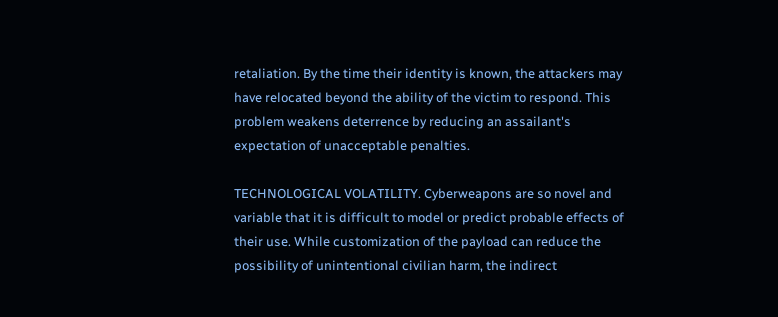retaliation. By the time their identity is known, the attackers may have relocated beyond the ability of the victim to respond. This problem weakens deterrence by reducing an assailant's expectation of unacceptable penalties.

TECHNOLOGICAL VOLATILITY. Cyberweapons are so novel and variable that it is difficult to model or predict probable effects of their use. While customization of the payload can reduce the possibility of unintentional civilian harm, the indirect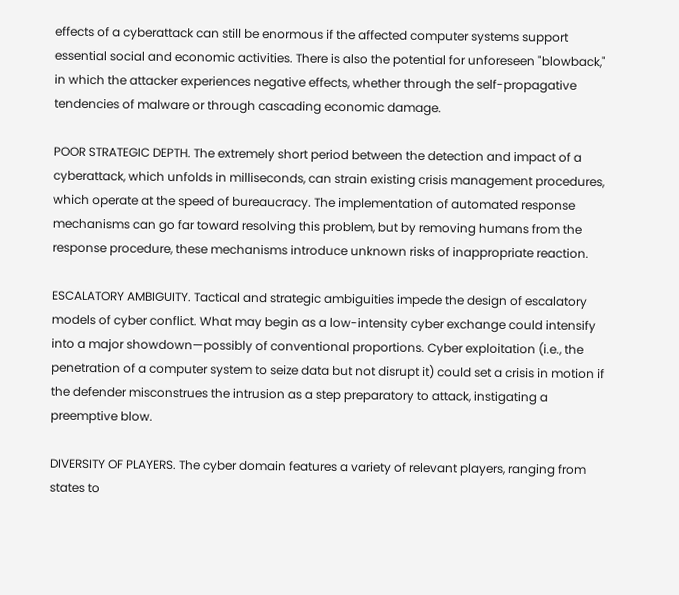effects of a cyberattack can still be enormous if the affected computer systems support essential social and economic activities. There is also the potential for unforeseen "blowback," in which the attacker experiences negative effects, whether through the self-propagative tendencies of malware or through cascading economic damage.

POOR STRATEGIC DEPTH. The extremely short period between the detection and impact of a cyberattack, which unfolds in milliseconds, can strain existing crisis management procedures, which operate at the speed of bureaucracy. The implementation of automated response mechanisms can go far toward resolving this problem, but by removing humans from the response procedure, these mechanisms introduce unknown risks of inappropriate reaction.

ESCALATORY AMBIGUITY. Tactical and strategic ambiguities impede the design of escalatory models of cyber conflict. What may begin as a low-intensity cyber exchange could intensify into a major showdown—possibly of conventional proportions. Cyber exploitation (i.e., the penetration of a computer system to seize data but not disrupt it) could set a crisis in motion if the defender misconstrues the intrusion as a step preparatory to attack, instigating a preemptive blow.

DIVERSITY OF PLAYERS. The cyber domain features a variety of relevant players, ranging from states to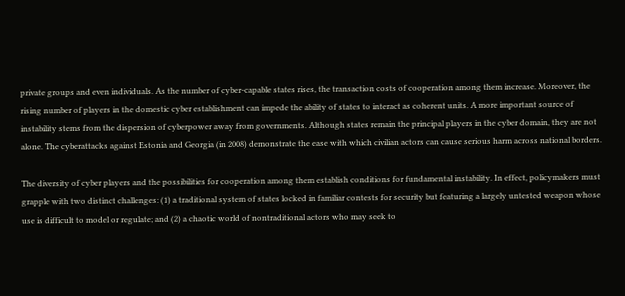private groups and even individuals. As the number of cyber-capable states rises, the transaction costs of cooperation among them increase. Moreover, the rising number of players in the domestic cyber establishment can impede the ability of states to interact as coherent units. A more important source of instability stems from the dispersion of cyberpower away from governments. Although states remain the principal players in the cyber domain, they are not alone. The cyberattacks against Estonia and Georgia (in 2008) demonstrate the ease with which civilian actors can cause serious harm across national borders.

The diversity of cyber players and the possibilities for cooperation among them establish conditions for fundamental instability. In effect, policymakers must grapple with two distinct challenges: (1) a traditional system of states locked in familiar contests for security but featuring a largely untested weapon whose use is difficult to model or regulate; and (2) a chaotic world of nontraditional actors who may seek to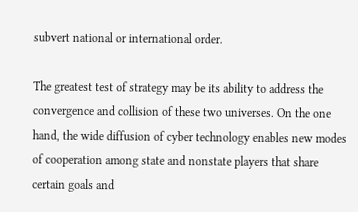subvert national or international order.

The greatest test of strategy may be its ability to address the convergence and collision of these two universes. On the one hand, the wide diffusion of cyber technology enables new modes of cooperation among state and nonstate players that share certain goals and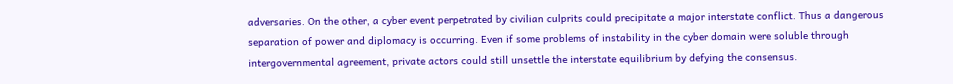adversaries. On the other, a cyber event perpetrated by civilian culprits could precipitate a major interstate conflict. Thus a dangerous separation of power and diplomacy is occurring. Even if some problems of instability in the cyber domain were soluble through intergovernmental agreement, private actors could still unsettle the interstate equilibrium by defying the consensus.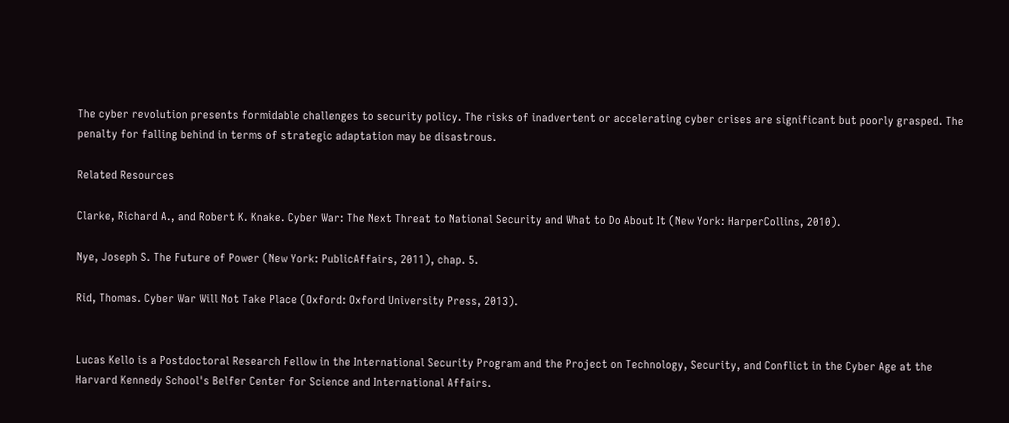The cyber revolution presents formidable challenges to security policy. The risks of inadvertent or accelerating cyber crises are significant but poorly grasped. The penalty for falling behind in terms of strategic adaptation may be disastrous.

Related Resources

Clarke, Richard A., and Robert K. Knake. Cyber War: The Next Threat to National Security and What to Do About It (New York: HarperCollins, 2010).

Nye, Joseph S. The Future of Power (New York: PublicAffairs, 2011), chap. 5.

Rid, Thomas. Cyber War Will Not Take Place (Oxford: Oxford University Press, 2013).


Lucas Kello is a Postdoctoral Research Fellow in the International Security Program and the Project on Technology, Security, and Conflict in the Cyber Age at the Harvard Kennedy School's Belfer Center for Science and International Affairs.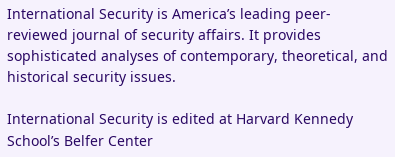International Security is America’s leading peer-reviewed journal of security affairs. It provides sophisticated analyses of contemporary, theoretical, and historical security issues.

International Security is edited at Harvard Kennedy School’s Belfer Center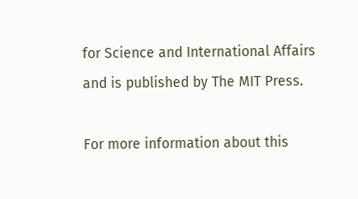for Science and International Affairs and is published by The MIT Press.

For more information about this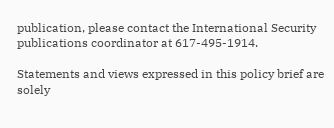publication, please contact the International Security publications coordinator at 617-495-1914.

Statements and views expressed in this policy brief are solely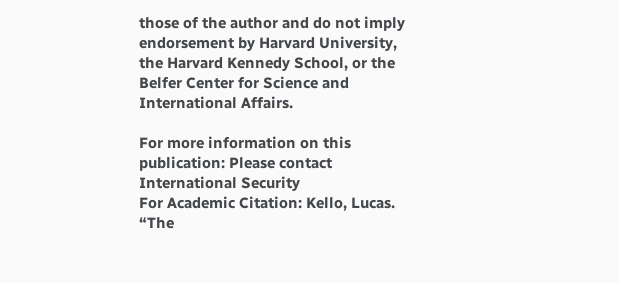those of the author and do not imply endorsement by Harvard University, the Harvard Kennedy School, or the Belfer Center for Science and International Affairs.

For more information on this publication: Please contact International Security
For Academic Citation: Kello, Lucas. “The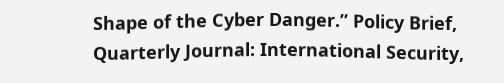Shape of the Cyber Danger.” Policy Brief, Quarterly Journal: International Security,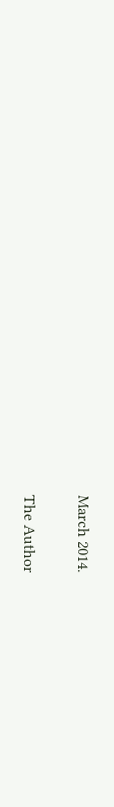March 2014.

The Author